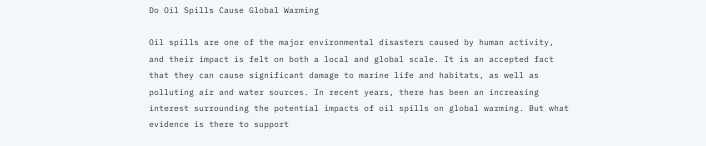Do Oil Spills Cause Global Warming

Oil spills are one of the major environmental disasters caused by human activity, and their impact is felt on both a local and global scale. It is an accepted fact that they can cause significant damage to marine life and habitats, as well as polluting air and water sources. In recent years, there has been an increasing interest surrounding the potential impacts of oil spills on global warming. But what evidence is there to support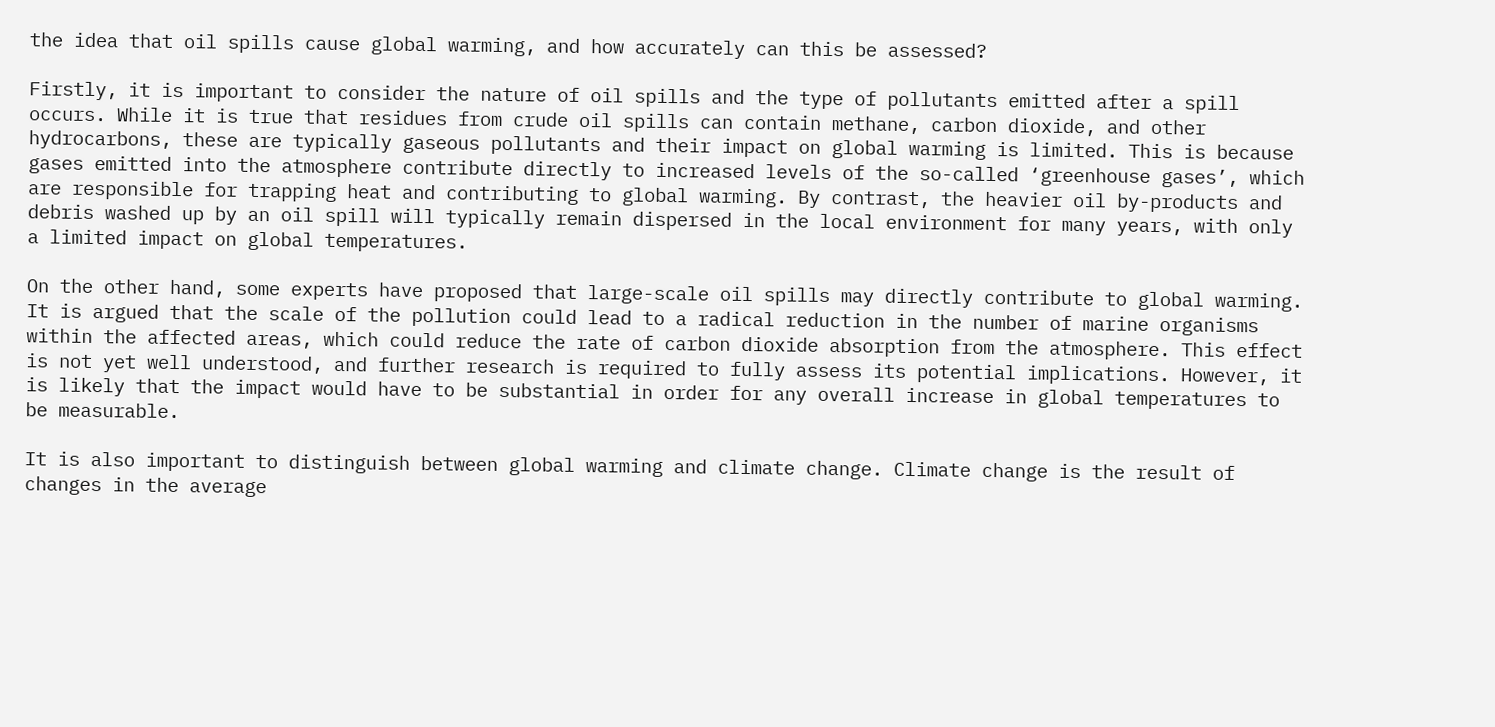the idea that oil spills cause global warming, and how accurately can this be assessed?

Firstly, it is important to consider the nature of oil spills and the type of pollutants emitted after a spill occurs. While it is true that residues from crude oil spills can contain methane, carbon dioxide, and other hydrocarbons, these are typically gaseous pollutants and their impact on global warming is limited. This is because gases emitted into the atmosphere contribute directly to increased levels of the so-called ‘greenhouse gases’, which are responsible for trapping heat and contributing to global warming. By contrast, the heavier oil by-products and debris washed up by an oil spill will typically remain dispersed in the local environment for many years, with only a limited impact on global temperatures.

On the other hand, some experts have proposed that large-scale oil spills may directly contribute to global warming. It is argued that the scale of the pollution could lead to a radical reduction in the number of marine organisms within the affected areas, which could reduce the rate of carbon dioxide absorption from the atmosphere. This effect is not yet well understood, and further research is required to fully assess its potential implications. However, it is likely that the impact would have to be substantial in order for any overall increase in global temperatures to be measurable.

It is also important to distinguish between global warming and climate change. Climate change is the result of changes in the average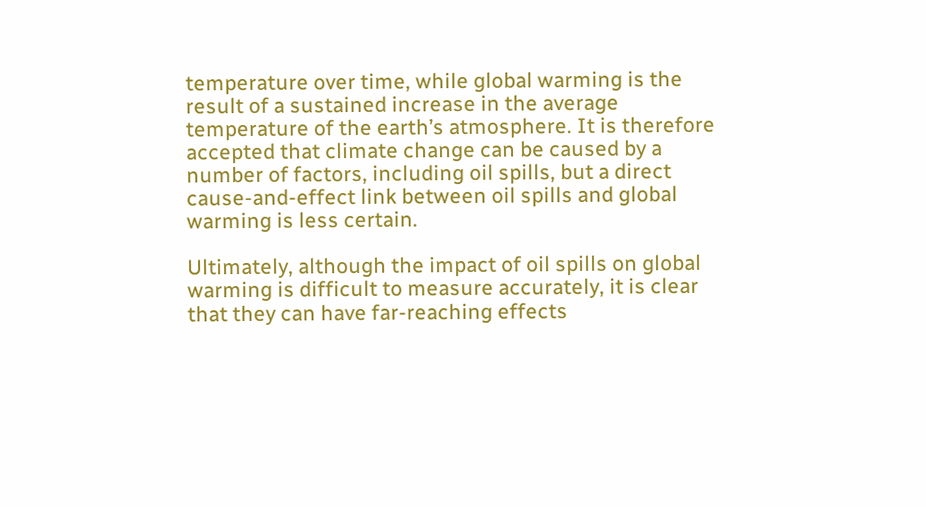temperature over time, while global warming is the result of a sustained increase in the average temperature of the earth’s atmosphere. It is therefore accepted that climate change can be caused by a number of factors, including oil spills, but a direct cause-and-effect link between oil spills and global warming is less certain.

Ultimately, although the impact of oil spills on global warming is difficult to measure accurately, it is clear that they can have far-reaching effects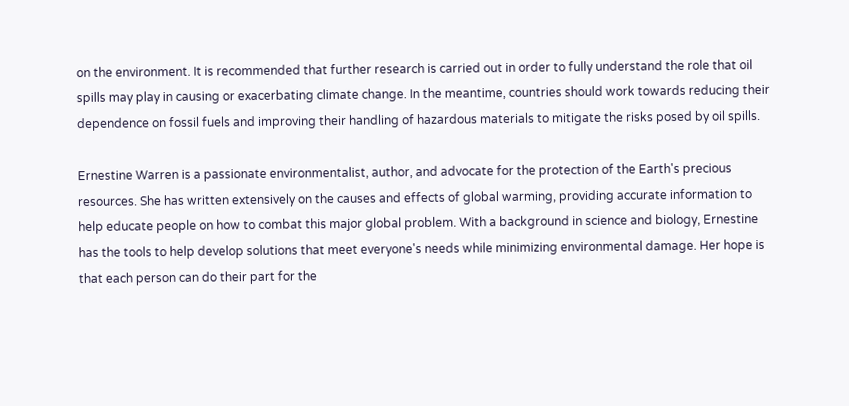on the environment. It is recommended that further research is carried out in order to fully understand the role that oil spills may play in causing or exacerbating climate change. In the meantime, countries should work towards reducing their dependence on fossil fuels and improving their handling of hazardous materials to mitigate the risks posed by oil spills.

Ernestine Warren is a passionate environmentalist, author, and advocate for the protection of the Earth's precious resources. She has written extensively on the causes and effects of global warming, providing accurate information to help educate people on how to combat this major global problem. With a background in science and biology, Ernestine has the tools to help develop solutions that meet everyone's needs while minimizing environmental damage. Her hope is that each person can do their part for the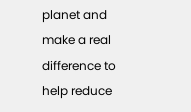planet and make a real difference to help reduce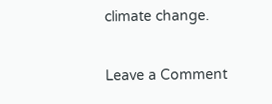climate change.

Leave a Comment